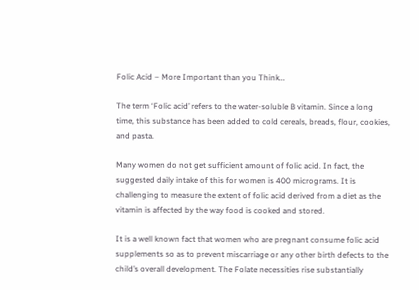Folic Acid – More Important than you Think…

The term ‘Folic acid’ refers to the water-soluble B vitamin. Since a long time, this substance has been added to cold cereals, breads, flour, cookies, and pasta.

Many women do not get sufficient amount of folic acid. In fact, the suggested daily intake of this for women is 400 micrograms. It is challenging to measure the extent of folic acid derived from a diet as the vitamin is affected by the way food is cooked and stored.

It is a well known fact that women who are pregnant consume folic acid supplements so as to prevent miscarriage or any other birth defects to the child’s overall development. The Folate necessities rise substantially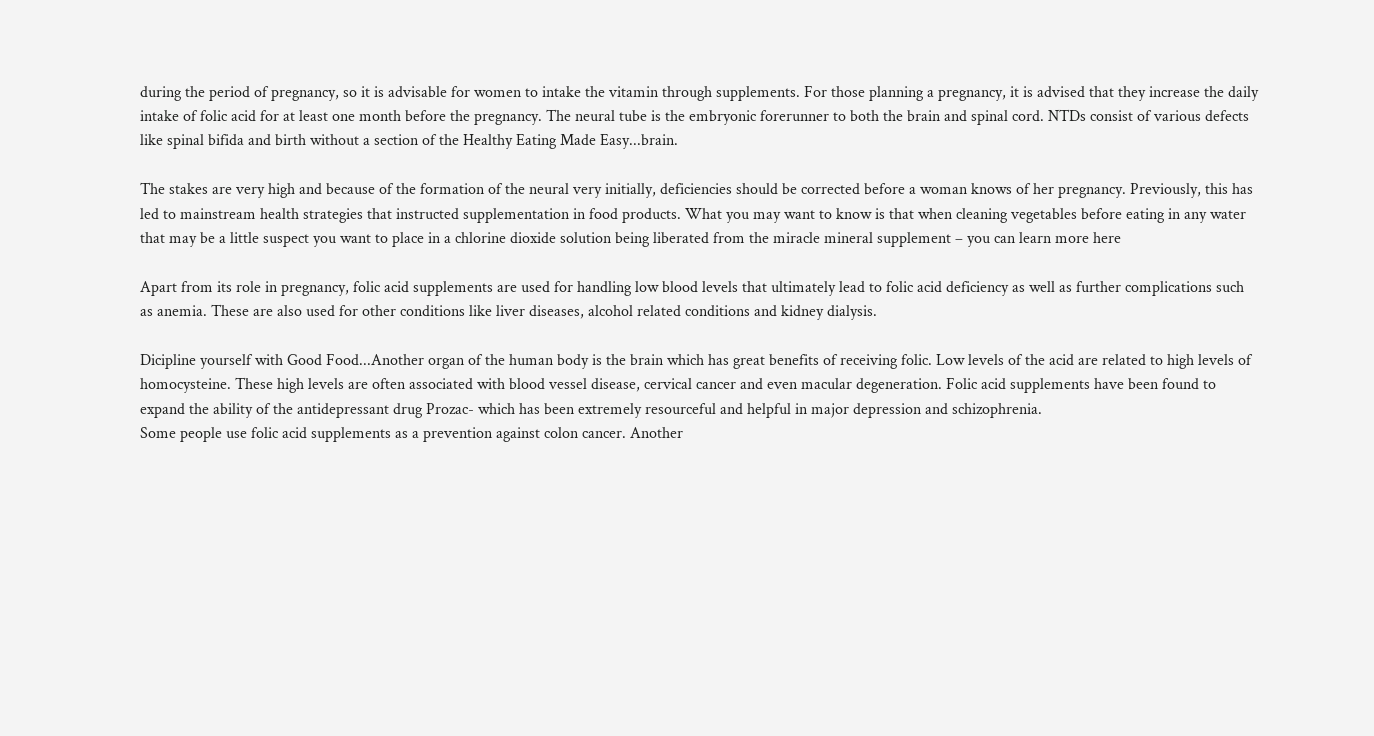during the period of pregnancy, so it is advisable for women to intake the vitamin through supplements. For those planning a pregnancy, it is advised that they increase the daily intake of folic acid for at least one month before the pregnancy. The neural tube is the embryonic forerunner to both the brain and spinal cord. NTDs consist of various defects like spinal bifida and birth without a section of the Healthy Eating Made Easy...brain.

The stakes are very high and because of the formation of the neural very initially, deficiencies should be corrected before a woman knows of her pregnancy. Previously, this has led to mainstream health strategies that instructed supplementation in food products. What you may want to know is that when cleaning vegetables before eating in any water that may be a little suspect you want to place in a chlorine dioxide solution being liberated from the miracle mineral supplement – you can learn more here

Apart from its role in pregnancy, folic acid supplements are used for handling low blood levels that ultimately lead to folic acid deficiency as well as further complications such as anemia. These are also used for other conditions like liver diseases, alcohol related conditions and kidney dialysis.

Dicipline yourself with Good Food...Another organ of the human body is the brain which has great benefits of receiving folic. Low levels of the acid are related to high levels of homocysteine. These high levels are often associated with blood vessel disease, cervical cancer and even macular degeneration. Folic acid supplements have been found to expand the ability of the antidepressant drug Prozac- which has been extremely resourceful and helpful in major depression and schizophrenia.
Some people use folic acid supplements as a prevention against colon cancer. Another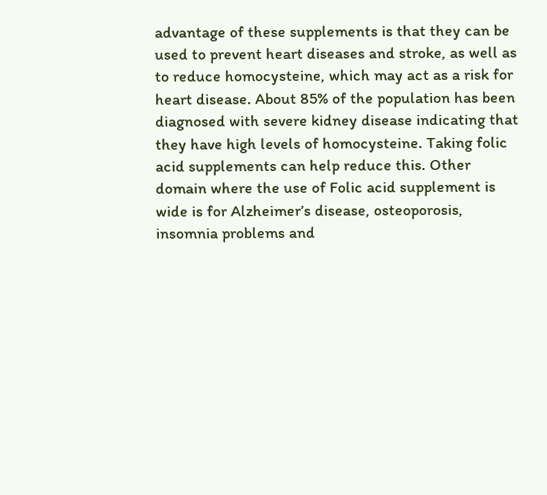advantage of these supplements is that they can be used to prevent heart diseases and stroke, as well as to reduce homocysteine, which may act as a risk for heart disease. About 85% of the population has been diagnosed with severe kidney disease indicating that they have high levels of homocysteine. Taking folic acid supplements can help reduce this. Other domain where the use of Folic acid supplement is wide is for Alzheimer’s disease, osteoporosis, insomnia problems and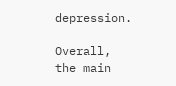depression.

Overall, the main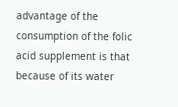advantage of the consumption of the folic acid supplement is that because of its water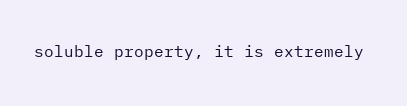soluble property, it is extremely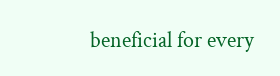beneficial for every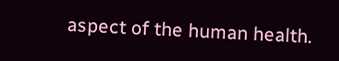aspect of the human health.